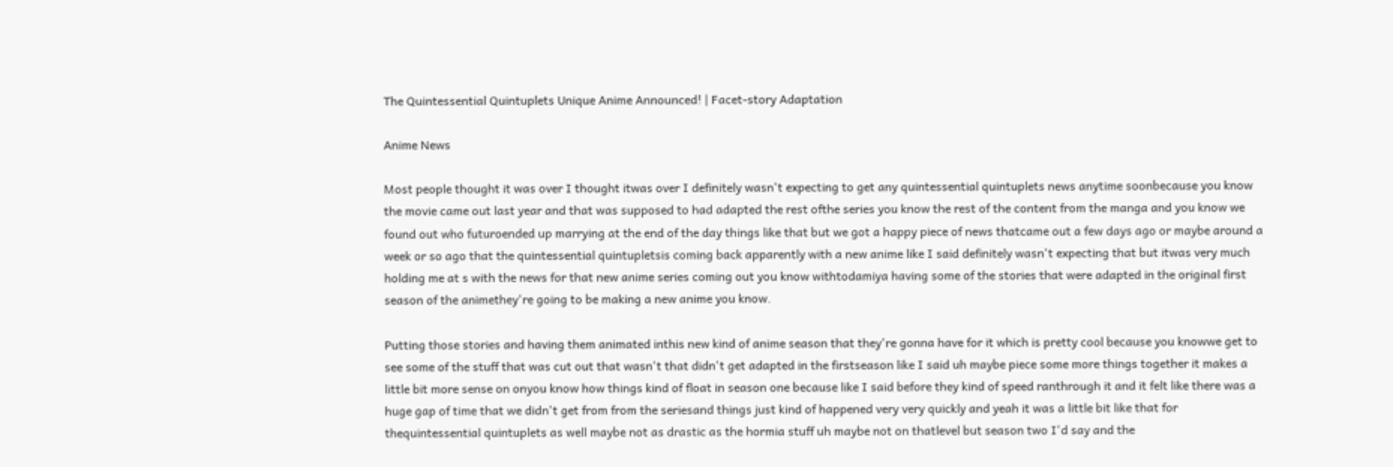The Quintessential Quintuplets Unique Anime Announced! | Facet-story Adaptation

Anime News

Most people thought it was over I thought itwas over I definitely wasn't expecting to get any quintessential quintuplets news anytime soonbecause you know the movie came out last year and that was supposed to had adapted the rest ofthe series you know the rest of the content from the manga and you know we found out who futuroended up marrying at the end of the day things like that but we got a happy piece of news thatcame out a few days ago or maybe around a week or so ago that the quintessential quintupletsis coming back apparently with a new anime like I said definitely wasn't expecting that but itwas very much holding me at s with the news for that new anime series coming out you know withtodamiya having some of the stories that were adapted in the original first season of the animethey're going to be making a new anime you know.

Putting those stories and having them animated inthis new kind of anime season that they're gonna have for it which is pretty cool because you knowwe get to see some of the stuff that was cut out that wasn't that didn't get adapted in the firstseason like I said uh maybe piece some more things together it makes a little bit more sense on onyou know how things kind of float in season one because like I said before they kind of speed ranthrough it and it felt like there was a huge gap of time that we didn't get from from the seriesand things just kind of happened very very quickly and yeah it was a little bit like that for thequintessential quintuplets as well maybe not as drastic as the hormia stuff uh maybe not on thatlevel but season two I'd say and the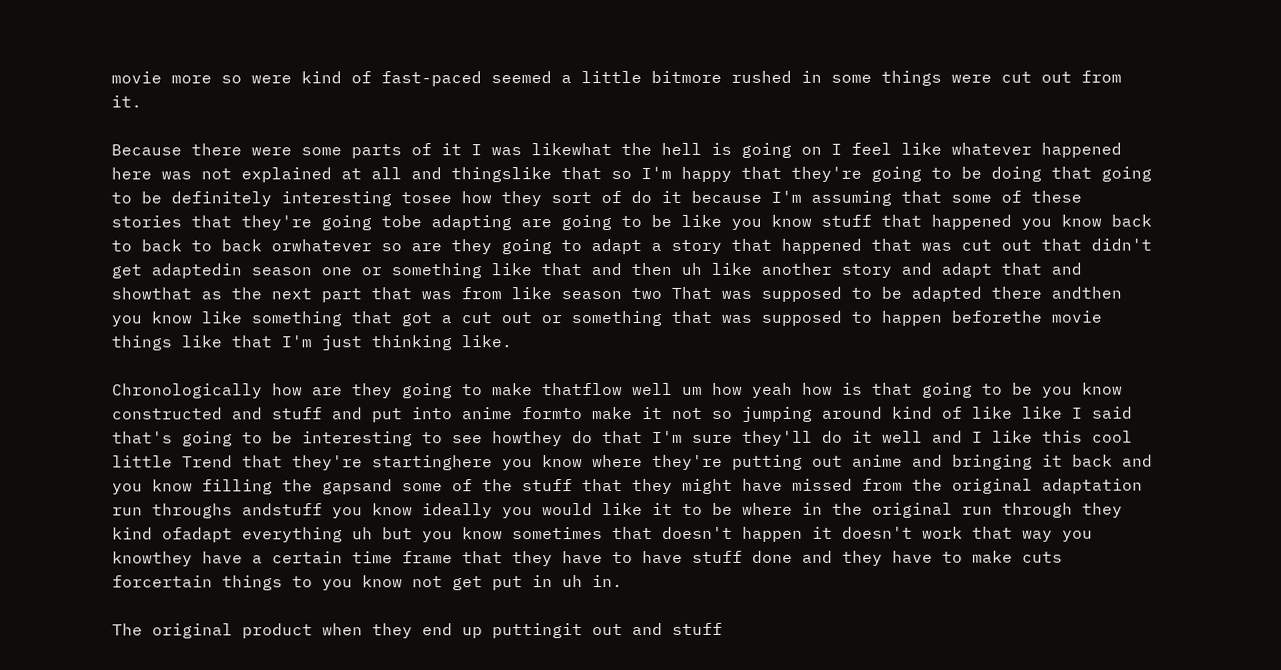movie more so were kind of fast-paced seemed a little bitmore rushed in some things were cut out from it.

Because there were some parts of it I was likewhat the hell is going on I feel like whatever happened here was not explained at all and thingslike that so I'm happy that they're going to be doing that going to be definitely interesting tosee how they sort of do it because I'm assuming that some of these stories that they're going tobe adapting are going to be like you know stuff that happened you know back to back to back orwhatever so are they going to adapt a story that happened that was cut out that didn't get adaptedin season one or something like that and then uh like another story and adapt that and showthat as the next part that was from like season two That was supposed to be adapted there andthen you know like something that got a cut out or something that was supposed to happen beforethe movie things like that I'm just thinking like.

Chronologically how are they going to make thatflow well um how yeah how is that going to be you know constructed and stuff and put into anime formto make it not so jumping around kind of like like I said that's going to be interesting to see howthey do that I'm sure they'll do it well and I like this cool little Trend that they're startinghere you know where they're putting out anime and bringing it back and you know filling the gapsand some of the stuff that they might have missed from the original adaptation run throughs andstuff you know ideally you would like it to be where in the original run through they kind ofadapt everything uh but you know sometimes that doesn't happen it doesn't work that way you knowthey have a certain time frame that they have to have stuff done and they have to make cuts forcertain things to you know not get put in uh in.

The original product when they end up puttingit out and stuff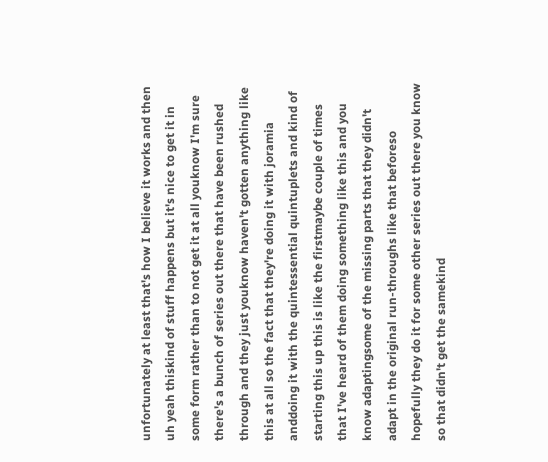unfortunately at least that's how I believe it works and then uh yeah thiskind of stuff happens but it's nice to get it in some form rather than to not get it at all youknow I'm sure there's a bunch of series out there that have been rushed through and they just youknow haven't gotten anything like this at all so the fact that they're doing it with joramia anddoing it with the quintessential quintuplets and kind of starting this up this is like the firstmaybe couple of times that I've heard of them doing something like this and you know adaptingsome of the missing parts that they didn't adapt in the original run-throughs like that beforeso hopefully they do it for some other series out there you know so that didn't get the samekind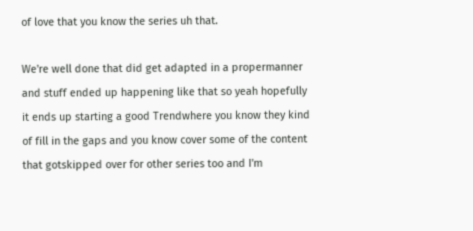of love that you know the series uh that.

We're well done that did get adapted in a propermanner and stuff ended up happening like that so yeah hopefully it ends up starting a good Trendwhere you know they kind of fill in the gaps and you know cover some of the content that gotskipped over for other series too and I'm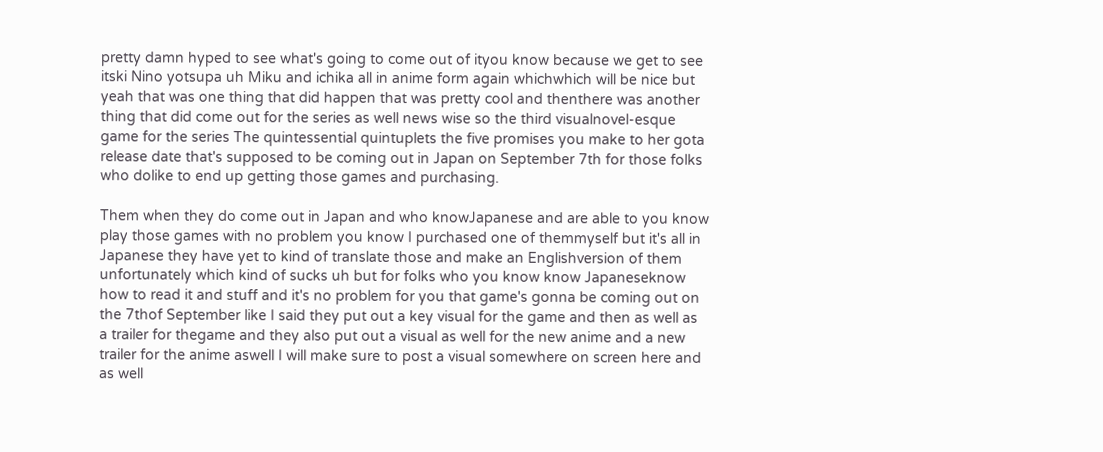pretty damn hyped to see what's going to come out of ityou know because we get to see itski Nino yotsupa uh Miku and ichika all in anime form again whichwhich will be nice but yeah that was one thing that did happen that was pretty cool and thenthere was another thing that did come out for the series as well news wise so the third visualnovel-esque game for the series The quintessential quintuplets the five promises you make to her gota release date that's supposed to be coming out in Japan on September 7th for those folks who dolike to end up getting those games and purchasing.

Them when they do come out in Japan and who knowJapanese and are able to you know play those games with no problem you know I purchased one of themmyself but it's all in Japanese they have yet to kind of translate those and make an Englishversion of them unfortunately which kind of sucks uh but for folks who you know know Japaneseknow how to read it and stuff and it's no problem for you that game's gonna be coming out on the 7thof September like I said they put out a key visual for the game and then as well as a trailer for thegame and they also put out a visual as well for the new anime and a new trailer for the anime aswell I will make sure to post a visual somewhere on screen here and as well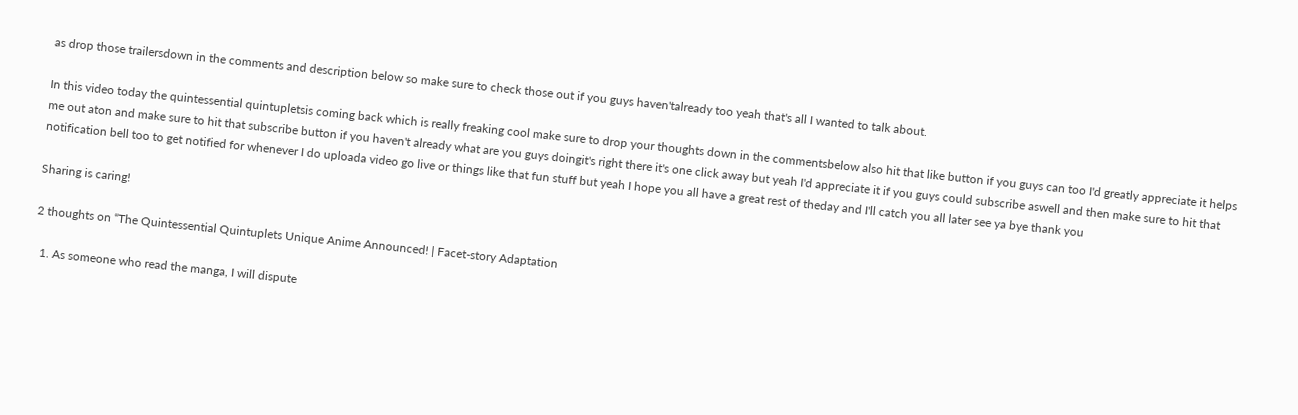as drop those trailersdown in the comments and description below so make sure to check those out if you guys haven'talready too yeah that's all I wanted to talk about.

In this video today the quintessential quintupletsis coming back which is really freaking cool make sure to drop your thoughts down in the commentsbelow also hit that like button if you guys can too I'd greatly appreciate it helps me out aton and make sure to hit that subscribe button if you haven't already what are you guys doingit's right there it's one click away but yeah I'd appreciate it if you guys could subscribe aswell and then make sure to hit that notification bell too to get notified for whenever I do uploada video go live or things like that fun stuff but yeah I hope you all have a great rest of theday and I'll catch you all later see ya bye thank you

Sharing is caring!

2 thoughts on “The Quintessential Quintuplets Unique Anime Announced! | Facet-story Adaptation

  1. As someone who read the manga, I will dispute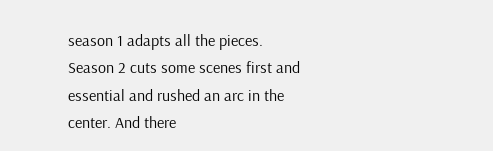season 1 adapts all the pieces. Season 2 cuts some scenes first and essential and rushed an arc in the center. And there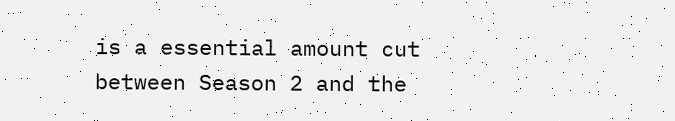is a essential amount cut between Season 2 and the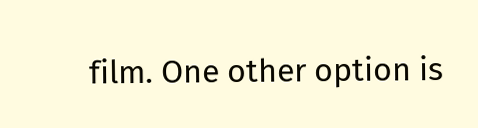film. One other option is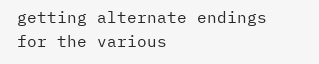getting alternate endings for the various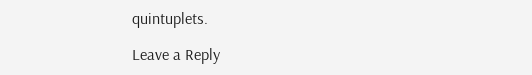quintuplets.

Leave a Reply